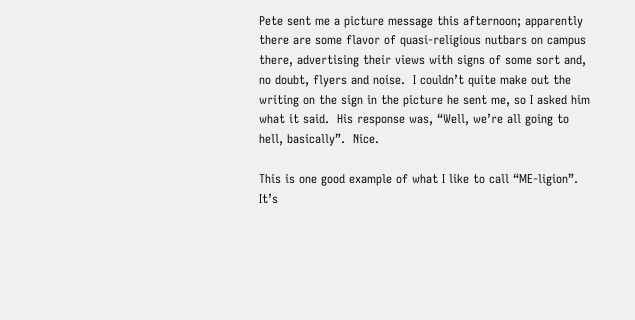Pete sent me a picture message this afternoon; apparently there are some flavor of quasi-religious nutbars on campus there, advertising their views with signs of some sort and, no doubt, flyers and noise.  I couldn’t quite make out the writing on the sign in the picture he sent me, so I asked him what it said.  His response was, “Well, we’re all going to hell, basically”.  Nice.

This is one good example of what I like to call “ME-ligion”.  It’s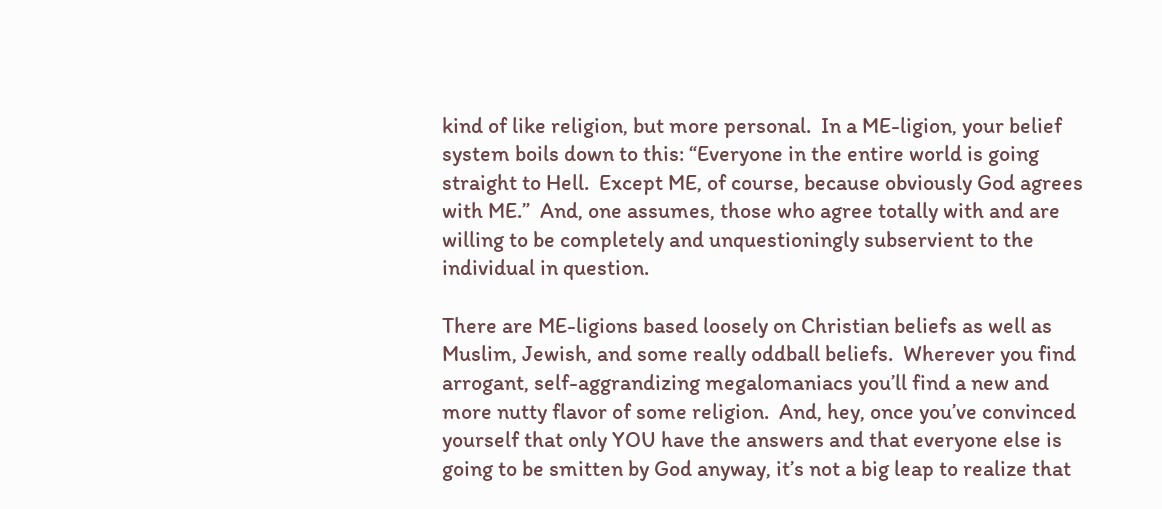kind of like religion, but more personal.  In a ME-ligion, your belief system boils down to this: “Everyone in the entire world is going straight to Hell.  Except ME, of course, because obviously God agrees with ME.”  And, one assumes, those who agree totally with and are willing to be completely and unquestioningly subservient to the individual in question.

There are ME-ligions based loosely on Christian beliefs as well as Muslim, Jewish, and some really oddball beliefs.  Wherever you find arrogant, self-aggrandizing megalomaniacs you’ll find a new and more nutty flavor of some religion.  And, hey, once you’ve convinced yourself that only YOU have the answers and that everyone else is going to be smitten by God anyway, it’s not a big leap to realize that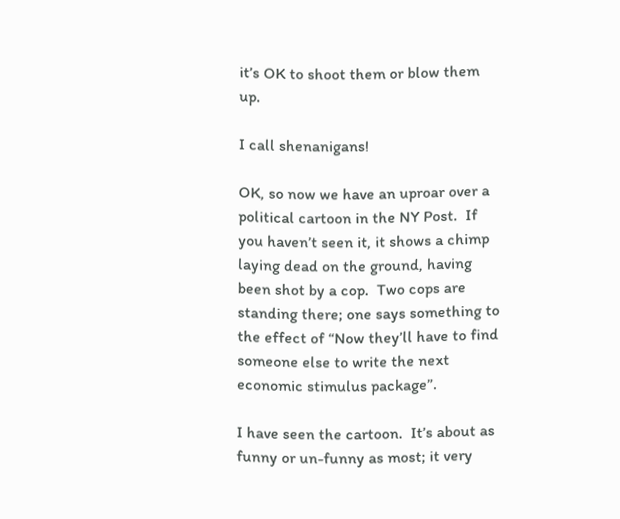it’s OK to shoot them or blow them up.

I call shenanigans!

OK, so now we have an uproar over a political cartoon in the NY Post.  If you haven’t seen it, it shows a chimp laying dead on the ground, having been shot by a cop.  Two cops are standing there; one says something to the effect of “Now they’ll have to find someone else to write the next economic stimulus package”.

I have seen the cartoon.  It’s about as funny or un-funny as most; it very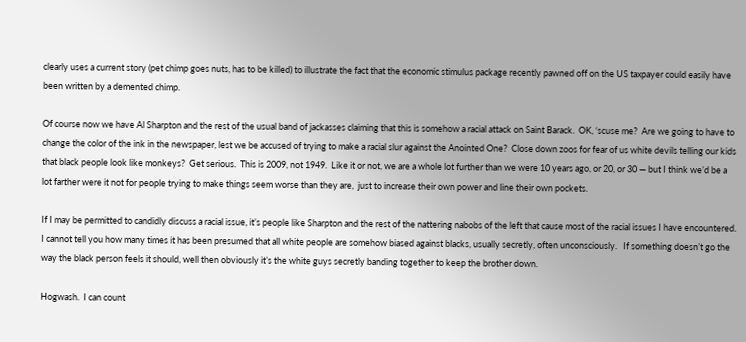clearly uses a current story (pet chimp goes nuts, has to be killed) to illustrate the fact that the economic stimulus package recently pawned off on the US taxpayer could easily have been written by a demented chimp.

Of course now we have Al Sharpton and the rest of the usual band of jackasses claiming that this is somehow a racial attack on Saint Barack.  OK, ‘scuse me?  Are we going to have to change the color of the ink in the newspaper, lest we be accused of trying to make a racial slur against the Anointed One?  Close down zoos for fear of us white devils telling our kids that black people look like monkeys?  Get serious.  This is 2009, not 1949.  Like it or not, we are a whole lot further than we were 10 years ago, or 20, or 30 — but I think we’d be a lot farther were it not for people trying to make things seem worse than they are,  just to increase their own power and line their own pockets.

If I may be permitted to candidly discuss a racial issue, it’s people like Sharpton and the rest of the nattering nabobs of the left that cause most of the racial issues I have encountered.  I cannot tell you how many times it has been presumed that all white people are somehow biased against blacks, usually secretly, often unconsciously.   If something doesn’t go the way the black person feels it should, well then obviously it’s the white guys secretly banding together to keep the brother down.

Hogwash.  I can count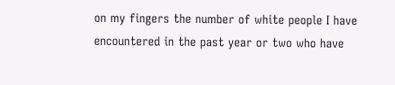on my fingers the number of white people I have encountered in the past year or two who have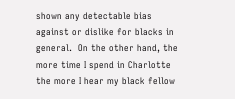shown any detectable bias against or dislike for blacks in general.  On the other hand, the more time I spend in Charlotte the more I hear my black fellow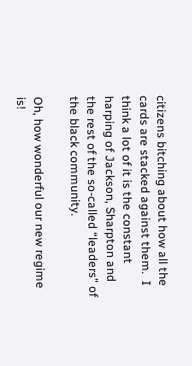citizens bitching about how all the cards are stacked against them.  I think a lot of it is the constant harping of Jackson, Sharpton and the rest of the so-called “leaders” of the black community.

Oh, how wonderful our new regime is!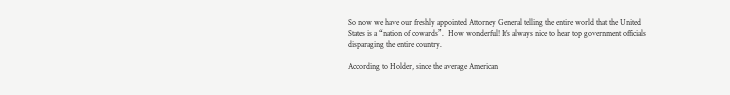So now we have our freshly appointed Attorney General telling the entire world that the United States is a “nation of cowards”.  How wonderful! It’s always nice to hear top government officials disparaging the entire country.

According to Holder, since the average American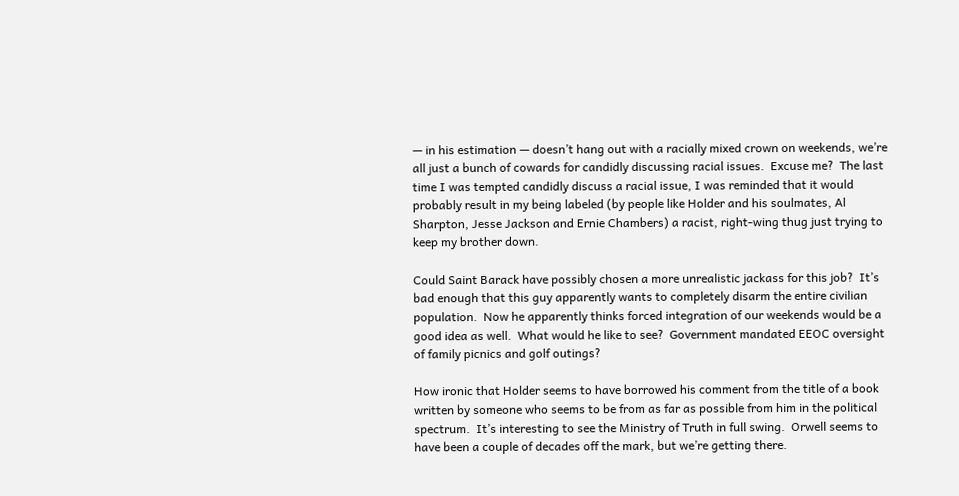— in his estimation — doesn’t hang out with a racially mixed crown on weekends, we’re all just a bunch of cowards for candidly discussing racial issues.  Excuse me?  The last time I was tempted candidly discuss a racial issue, I was reminded that it would probably result in my being labeled (by people like Holder and his soulmates, Al Sharpton, Jesse Jackson and Ernie Chambers) a racist, right-wing thug just trying to keep my brother down.

Could Saint Barack have possibly chosen a more unrealistic jackass for this job?  It’s bad enough that this guy apparently wants to completely disarm the entire civilian population.  Now he apparently thinks forced integration of our weekends would be a good idea as well.  What would he like to see?  Government mandated EEOC oversight of family picnics and golf outings?

How ironic that Holder seems to have borrowed his comment from the title of a book written by someone who seems to be from as far as possible from him in the political spectrum.  It’s interesting to see the Ministry of Truth in full swing.  Orwell seems to have been a couple of decades off the mark, but we’re getting there.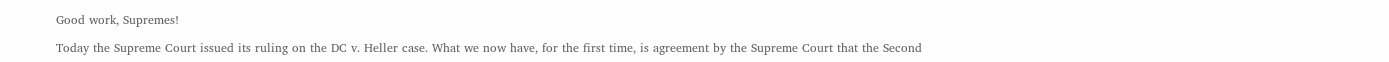Good work, Supremes!

Today the Supreme Court issued its ruling on the DC v. Heller case. What we now have, for the first time, is agreement by the Supreme Court that the Second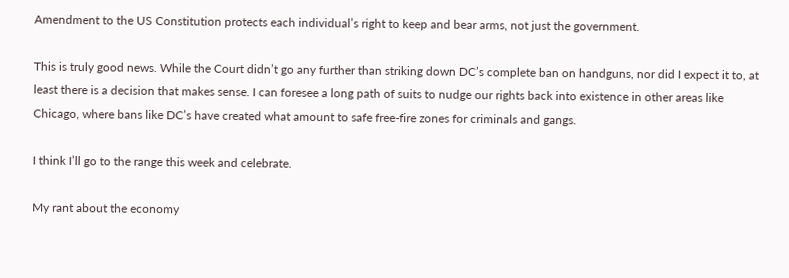Amendment to the US Constitution protects each individual’s right to keep and bear arms, not just the government.

This is truly good news. While the Court didn’t go any further than striking down DC’s complete ban on handguns, nor did I expect it to, at least there is a decision that makes sense. I can foresee a long path of suits to nudge our rights back into existence in other areas like Chicago, where bans like DC’s have created what amount to safe free-fire zones for criminals and gangs.

I think I’ll go to the range this week and celebrate.

My rant about the economy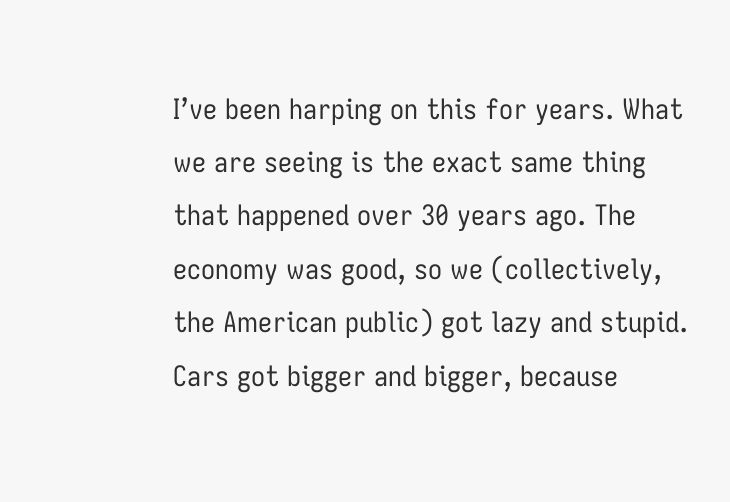I’ve been harping on this for years. What we are seeing is the exact same thing that happened over 30 years ago. The economy was good, so we (collectively, the American public) got lazy and stupid. Cars got bigger and bigger, because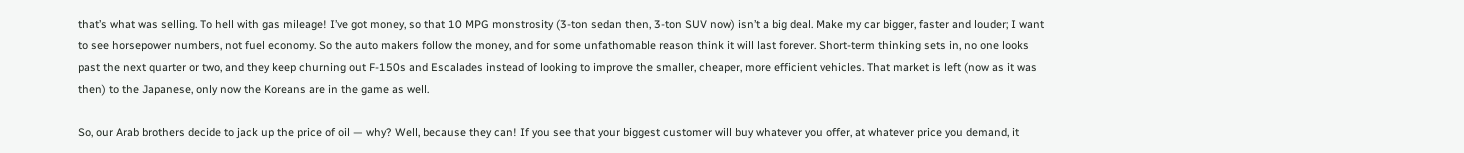that’s what was selling. To hell with gas mileage! I’ve got money, so that 10 MPG monstrosity (3-ton sedan then, 3-ton SUV now) isn’t a big deal. Make my car bigger, faster and louder; I want to see horsepower numbers, not fuel economy. So the auto makers follow the money, and for some unfathomable reason think it will last forever. Short-term thinking sets in, no one looks past the next quarter or two, and they keep churning out F-150s and Escalades instead of looking to improve the smaller, cheaper, more efficient vehicles. That market is left (now as it was then) to the Japanese, only now the Koreans are in the game as well.

So, our Arab brothers decide to jack up the price of oil — why? Well, because they can! If you see that your biggest customer will buy whatever you offer, at whatever price you demand, it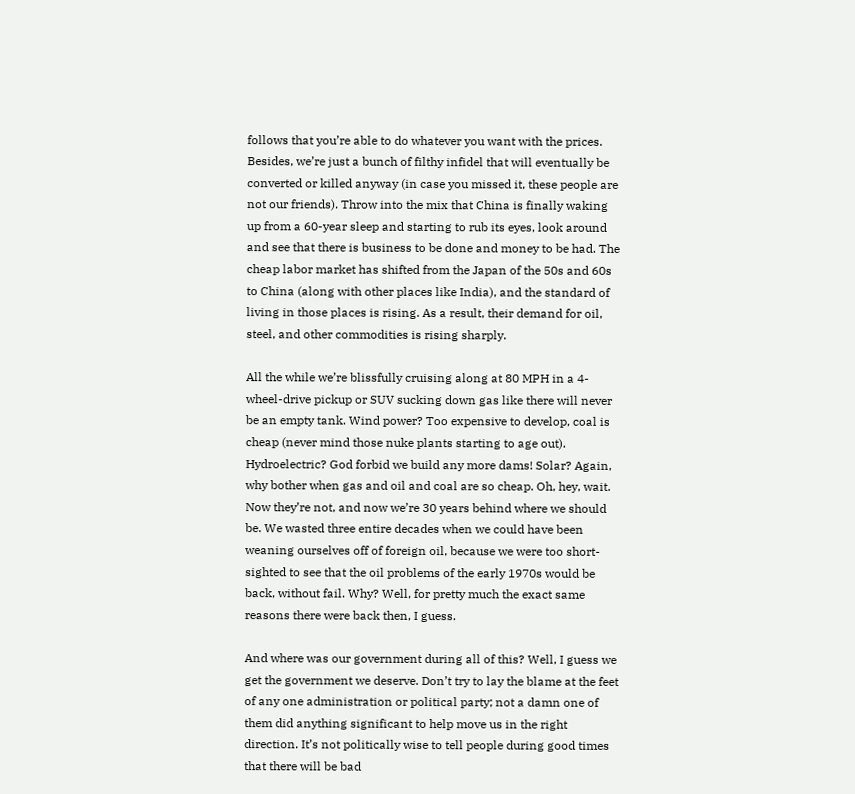follows that you’re able to do whatever you want with the prices. Besides, we’re just a bunch of filthy infidel that will eventually be converted or killed anyway (in case you missed it, these people are not our friends). Throw into the mix that China is finally waking up from a 60-year sleep and starting to rub its eyes, look around and see that there is business to be done and money to be had. The cheap labor market has shifted from the Japan of the 50s and 60s to China (along with other places like India), and the standard of living in those places is rising. As a result, their demand for oil, steel, and other commodities is rising sharply.

All the while we’re blissfully cruising along at 80 MPH in a 4-wheel-drive pickup or SUV sucking down gas like there will never be an empty tank. Wind power? Too expensive to develop, coal is cheap (never mind those nuke plants starting to age out). Hydroelectric? God forbid we build any more dams! Solar? Again, why bother when gas and oil and coal are so cheap. Oh, hey, wait. Now they’re not, and now we’re 30 years behind where we should be. We wasted three entire decades when we could have been weaning ourselves off of foreign oil, because we were too short-sighted to see that the oil problems of the early 1970s would be back, without fail. Why? Well, for pretty much the exact same reasons there were back then, I guess.

And where was our government during all of this? Well, I guess we get the government we deserve. Don’t try to lay the blame at the feet of any one administration or political party; not a damn one of them did anything significant to help move us in the right direction. It’s not politically wise to tell people during good times that there will be bad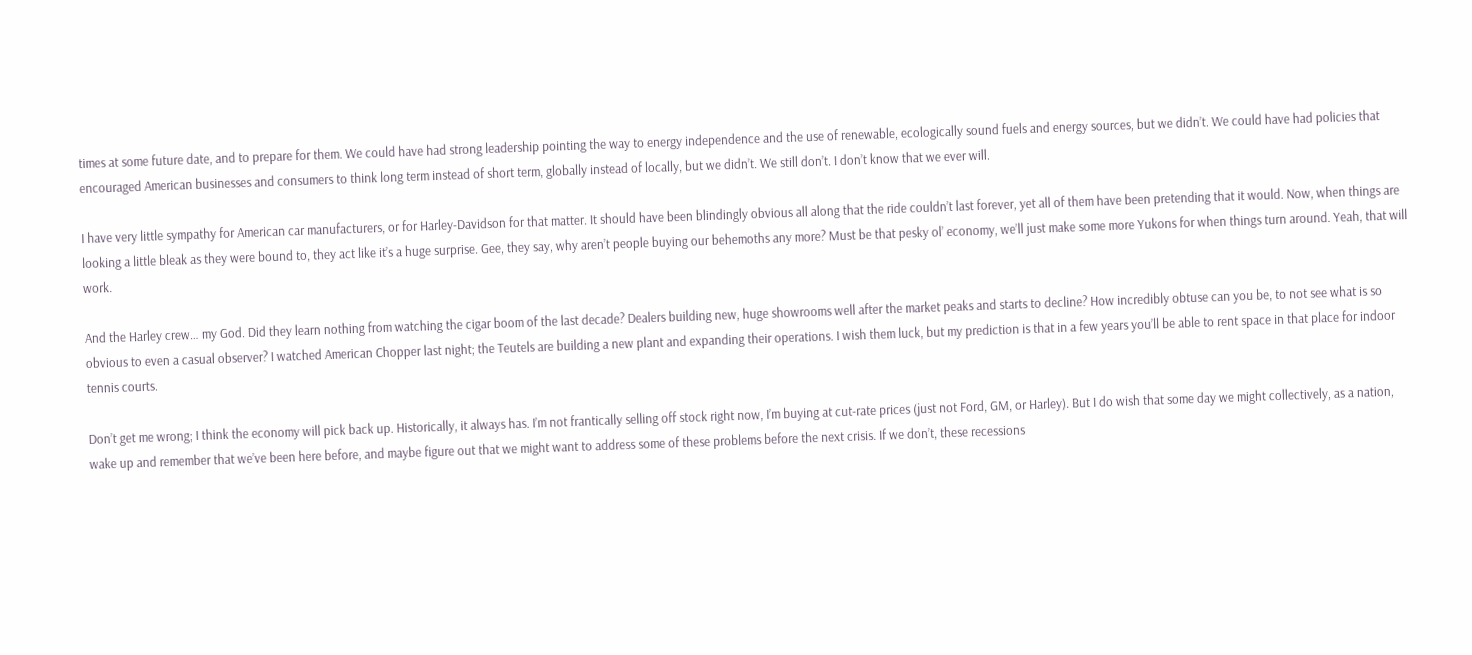times at some future date, and to prepare for them. We could have had strong leadership pointing the way to energy independence and the use of renewable, ecologically sound fuels and energy sources, but we didn’t. We could have had policies that encouraged American businesses and consumers to think long term instead of short term, globally instead of locally, but we didn’t. We still don’t. I don’t know that we ever will.

I have very little sympathy for American car manufacturers, or for Harley-Davidson for that matter. It should have been blindingly obvious all along that the ride couldn’t last forever, yet all of them have been pretending that it would. Now, when things are looking a little bleak as they were bound to, they act like it’s a huge surprise. Gee, they say, why aren’t people buying our behemoths any more? Must be that pesky ol’ economy, we’ll just make some more Yukons for when things turn around. Yeah, that will work.

And the Harley crew… my God. Did they learn nothing from watching the cigar boom of the last decade? Dealers building new, huge showrooms well after the market peaks and starts to decline? How incredibly obtuse can you be, to not see what is so obvious to even a casual observer? I watched American Chopper last night; the Teutels are building a new plant and expanding their operations. I wish them luck, but my prediction is that in a few years you’ll be able to rent space in that place for indoor tennis courts.

Don’t get me wrong; I think the economy will pick back up. Historically, it always has. I’m not frantically selling off stock right now, I’m buying at cut-rate prices (just not Ford, GM, or Harley). But I do wish that some day we might collectively, as a nation, wake up and remember that we’ve been here before, and maybe figure out that we might want to address some of these problems before the next crisis. If we don’t, these recessions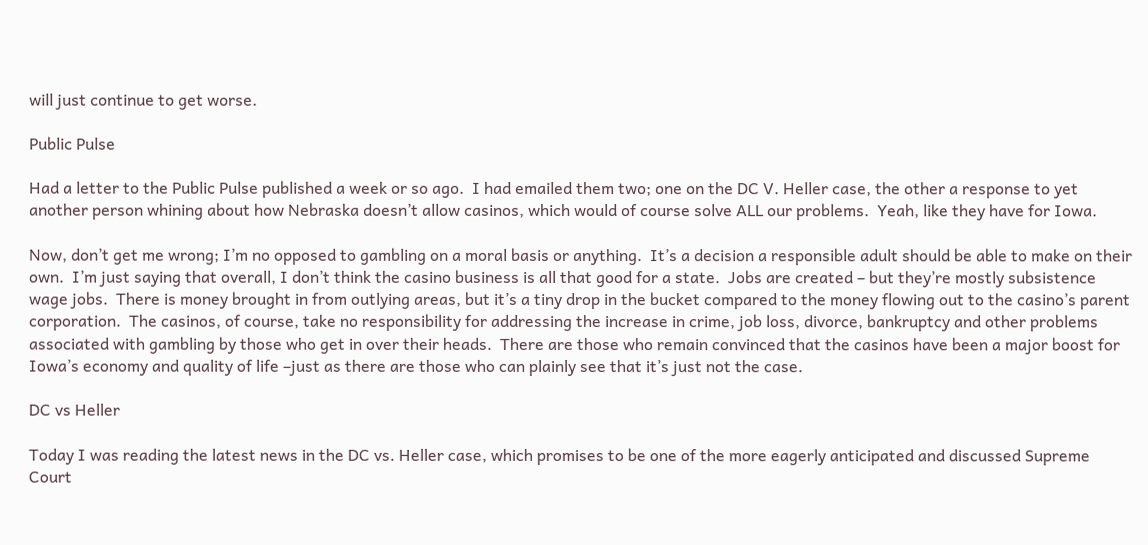will just continue to get worse.

Public Pulse

Had a letter to the Public Pulse published a week or so ago.  I had emailed them two; one on the DC V. Heller case, the other a response to yet another person whining about how Nebraska doesn’t allow casinos, which would of course solve ALL our problems.  Yeah, like they have for Iowa.

Now, don’t get me wrong; I’m no opposed to gambling on a moral basis or anything.  It’s a decision a responsible adult should be able to make on their own.  I’m just saying that overall, I don’t think the casino business is all that good for a state.  Jobs are created – but they’re mostly subsistence wage jobs.  There is money brought in from outlying areas, but it’s a tiny drop in the bucket compared to the money flowing out to the casino’s parent corporation.  The casinos, of course, take no responsibility for addressing the increase in crime, job loss, divorce, bankruptcy and other problems associated with gambling by those who get in over their heads.  There are those who remain convinced that the casinos have been a major boost for Iowa’s economy and quality of life –just as there are those who can plainly see that it’s just not the case.

DC vs Heller

Today I was reading the latest news in the DC vs. Heller case, which promises to be one of the more eagerly anticipated and discussed Supreme Court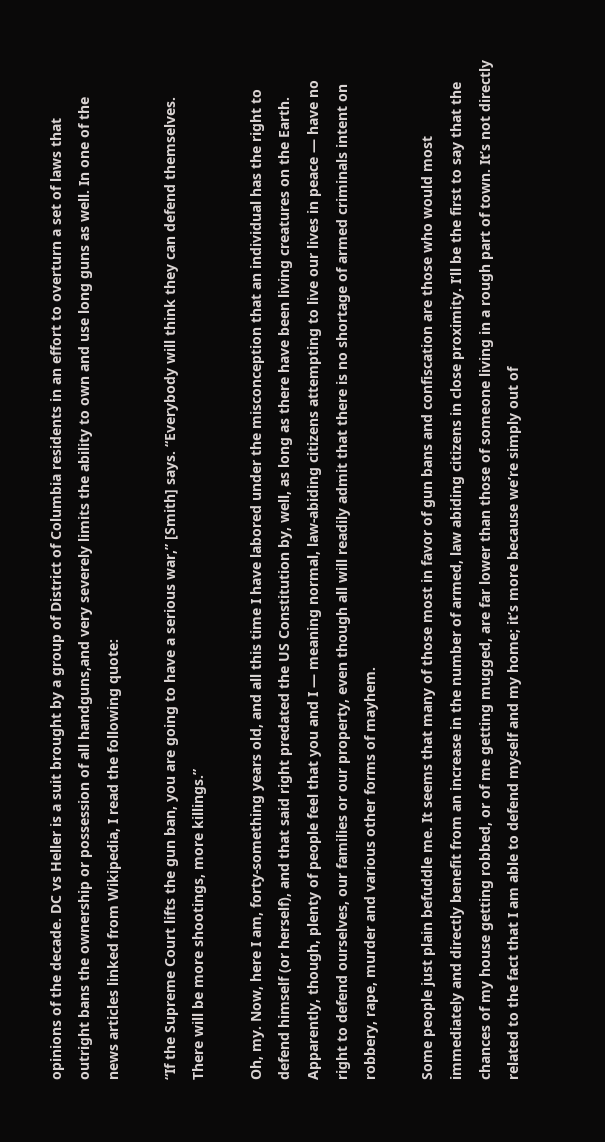opinions of the decade. DC vs Heller is a suit brought by a group of District of Columbia residents in an effort to overturn a set of laws that outright bans the ownership or possession of all handguns,and very severely limits the ability to own and use long guns as well. In one of the news articles linked from Wikipedia, I read the following quote:

“If the Supreme Court lifts the gun ban, you are going to have a serious war,” [Smith] says. “Everybody will think they can defend themselves. There will be more shootings, more killings.”

Oh, my. Now, here I am, forty-something years old, and all this time I have labored under the misconception that an individual has the right to defend himself (or herself), and that said right predated the US Constitution by, well, as long as there have been living creatures on the Earth. Apparently, though, plenty of people feel that you and I — meaning normal, law-abiding citizens attempting to live our lives in peace — have no right to defend ourselves, our families or our property, even though all will readily admit that there is no shortage of armed criminals intent on robbery, rape, murder and various other forms of mayhem.

Some people just plain befuddle me. It seems that many of those most in favor of gun bans and confiscation are those who would most immediately and directly benefit from an increase in the number of armed, law abiding citizens in close proximity. I’ll be the first to say that the chances of my house getting robbed, or of me getting mugged, are far lower than those of someone living in a rough part of town. It’s not directly related to the fact that I am able to defend myself and my home; it’s more because we’re simply out of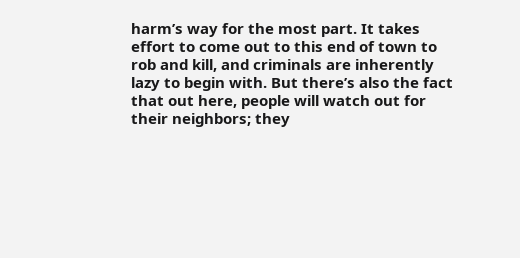harm’s way for the most part. It takes effort to come out to this end of town to rob and kill, and criminals are inherently lazy to begin with. But there’s also the fact that out here, people will watch out for their neighbors; they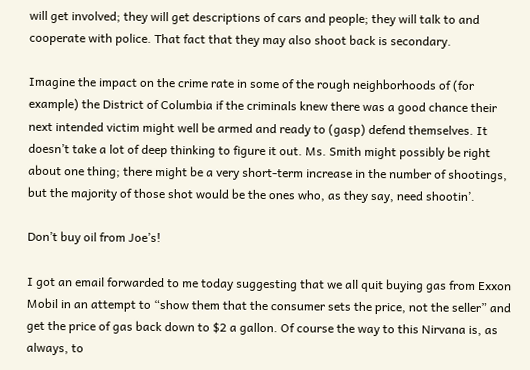will get involved; they will get descriptions of cars and people; they will talk to and cooperate with police. That fact that they may also shoot back is secondary.

Imagine the impact on the crime rate in some of the rough neighborhoods of (for example) the District of Columbia if the criminals knew there was a good chance their next intended victim might well be armed and ready to (gasp) defend themselves. It doesn’t take a lot of deep thinking to figure it out. Ms. Smith might possibly be right about one thing; there might be a very short-term increase in the number of shootings, but the majority of those shot would be the ones who, as they say, need shootin’.

Don’t buy oil from Joe’s!

I got an email forwarded to me today suggesting that we all quit buying gas from Exxon Mobil in an attempt to “show them that the consumer sets the price, not the seller” and get the price of gas back down to $2 a gallon. Of course the way to this Nirvana is, as always, to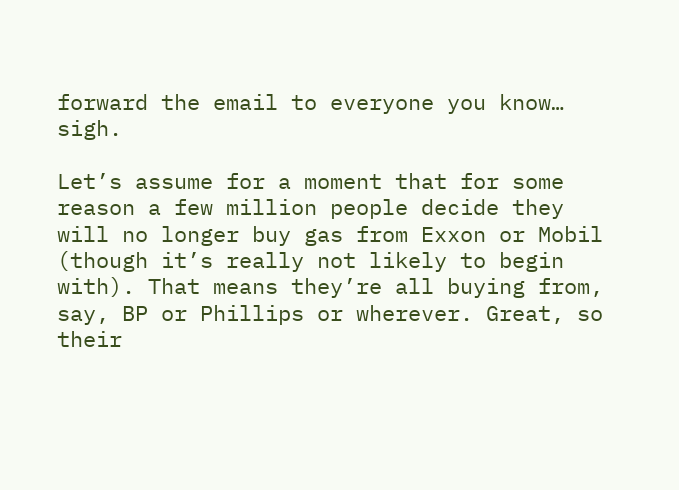forward the email to everyone you know… sigh.

Let’s assume for a moment that for some reason a few million people decide they will no longer buy gas from Exxon or Mobil (though it’s really not likely to begin with). That means they’re all buying from, say, BP or Phillips or wherever. Great, so their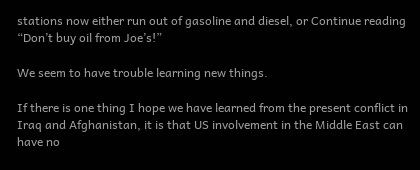stations now either run out of gasoline and diesel, or Continue reading “Don’t buy oil from Joe’s!”

We seem to have trouble learning new things.

If there is one thing I hope we have learned from the present conflict in Iraq and Afghanistan, it is that US involvement in the Middle East can have no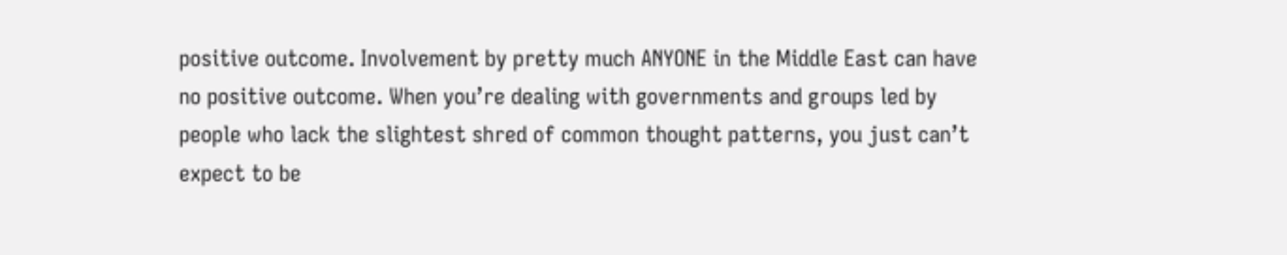positive outcome. Involvement by pretty much ANYONE in the Middle East can have no positive outcome. When you’re dealing with governments and groups led by people who lack the slightest shred of common thought patterns, you just can’t expect to be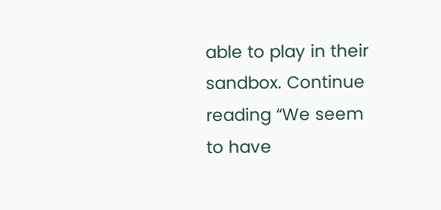able to play in their sandbox. Continue reading “We seem to have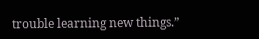trouble learning new things.”